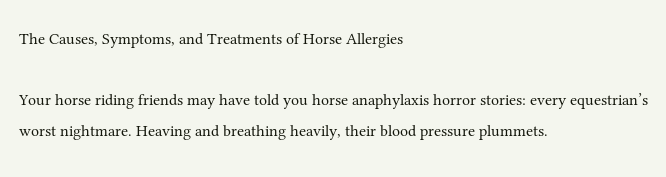The Causes, Symptoms, and Treatments of Horse Allergies

Your horse riding friends may have told you horse anaphylaxis horror stories: every equestrian’s worst nightmare. Heaving and breathing heavily, their blood pressure plummets.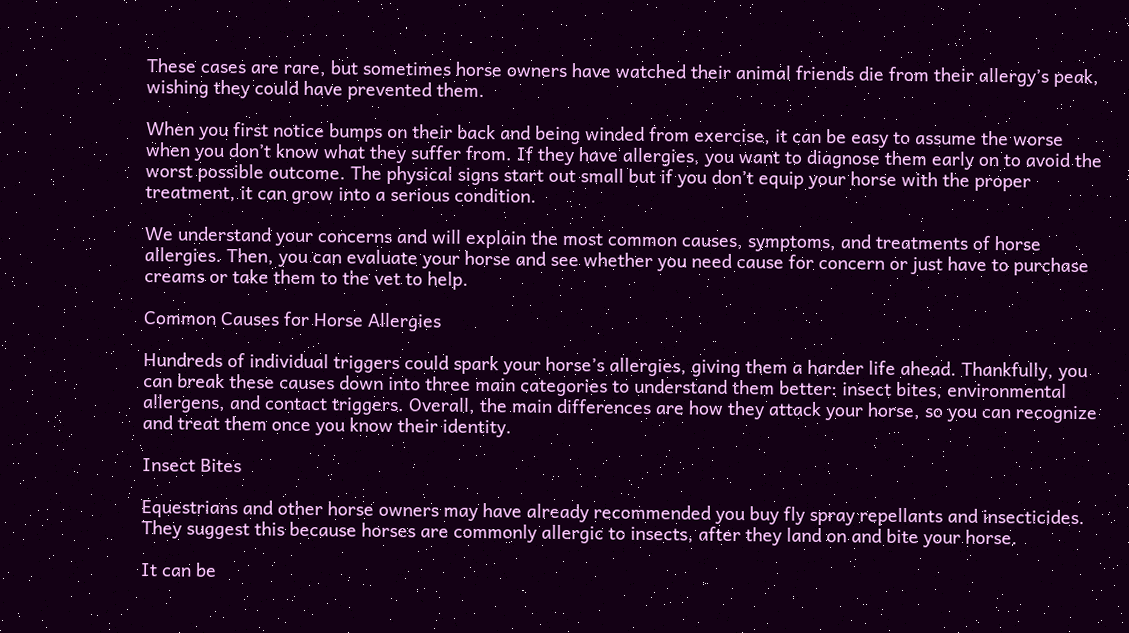These cases are rare, but sometimes horse owners have watched their animal friends die from their allergy’s peak, wishing they could have prevented them.

When you first notice bumps on their back and being winded from exercise, it can be easy to assume the worse when you don’t know what they suffer from. If they have allergies, you want to diagnose them early on to avoid the worst possible outcome. The physical signs start out small but if you don’t equip your horse with the proper treatment, it can grow into a serious condition.

We understand your concerns and will explain the most common causes, symptoms, and treatments of horse allergies. Then, you can evaluate your horse and see whether you need cause for concern or just have to purchase creams or take them to the vet to help.

Common Causes for Horse Allergies

Hundreds of individual triggers could spark your horse’s allergies, giving them a harder life ahead. Thankfully, you can break these causes down into three main categories to understand them better: insect bites, environmental allergens, and contact triggers. Overall, the main differences are how they attack your horse, so you can recognize and treat them once you know their identity.

Insect Bites

Equestrians and other horse owners may have already recommended you buy fly spray repellants and insecticides. They suggest this because horses are commonly allergic to insects, after they land on and bite your horse.

It can be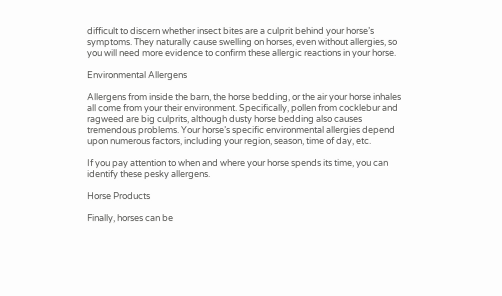difficult to discern whether insect bites are a culprit behind your horse’s symptoms. They naturally cause swelling on horses, even without allergies, so you will need more evidence to confirm these allergic reactions in your horse.

Environmental Allergens

Allergens from inside the barn, the horse bedding, or the air your horse inhales all come from your their environment. Specifically, pollen from cocklebur and ragweed are big culprits, although dusty horse bedding also causes tremendous problems. Your horse’s specific environmental allergies depend upon numerous factors, including your region, season, time of day, etc.

If you pay attention to when and where your horse spends its time, you can identify these pesky allergens.

Horse Products

Finally, horses can be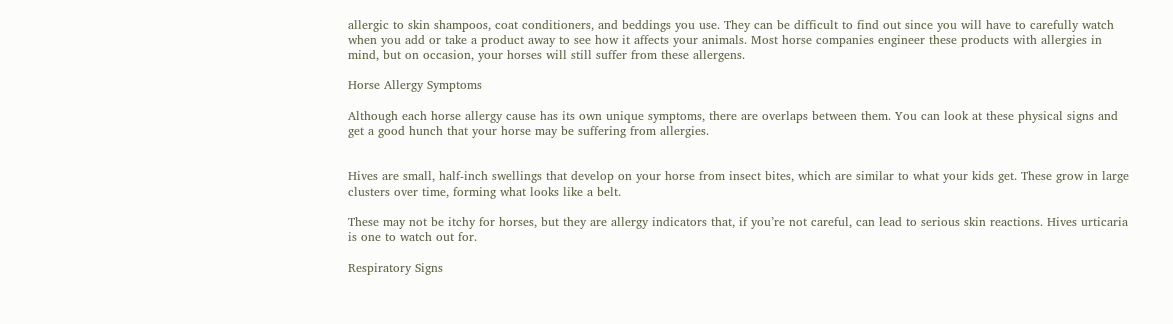allergic to skin shampoos, coat conditioners, and beddings you use. They can be difficult to find out since you will have to carefully watch when you add or take a product away to see how it affects your animals. Most horse companies engineer these products with allergies in mind, but on occasion, your horses will still suffer from these allergens.

Horse Allergy Symptoms

Although each horse allergy cause has its own unique symptoms, there are overlaps between them. You can look at these physical signs and get a good hunch that your horse may be suffering from allergies.


Hives are small, half-inch swellings that develop on your horse from insect bites, which are similar to what your kids get. These grow in large clusters over time, forming what looks like a belt.

These may not be itchy for horses, but they are allergy indicators that, if you’re not careful, can lead to serious skin reactions. Hives urticaria is one to watch out for.

Respiratory Signs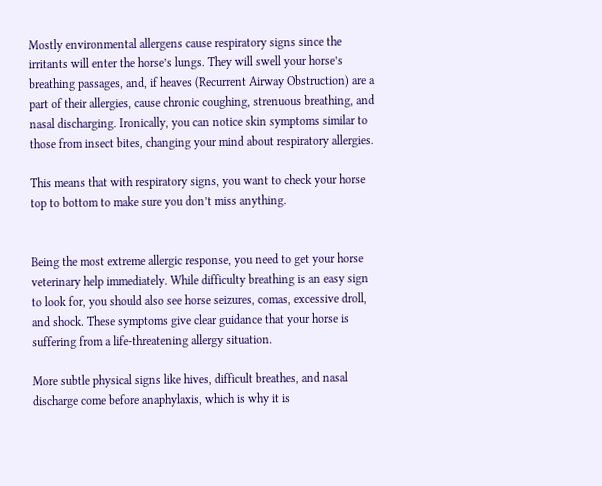Mostly environmental allergens cause respiratory signs since the irritants will enter the horse’s lungs. They will swell your horse’s breathing passages, and, if heaves (Recurrent Airway Obstruction) are a part of their allergies, cause chronic coughing, strenuous breathing, and nasal discharging. Ironically, you can notice skin symptoms similar to those from insect bites, changing your mind about respiratory allergies.

This means that with respiratory signs, you want to check your horse top to bottom to make sure you don’t miss anything.


Being the most extreme allergic response, you need to get your horse veterinary help immediately. While difficulty breathing is an easy sign to look for, you should also see horse seizures, comas, excessive droll, and shock. These symptoms give clear guidance that your horse is suffering from a life-threatening allergy situation.

More subtle physical signs like hives, difficult breathes, and nasal discharge come before anaphylaxis, which is why it is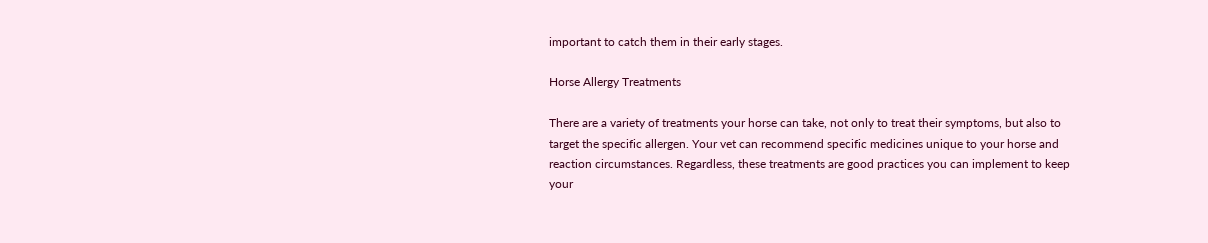important to catch them in their early stages.

Horse Allergy Treatments

There are a variety of treatments your horse can take, not only to treat their symptoms, but also to target the specific allergen. Your vet can recommend specific medicines unique to your horse and reaction circumstances. Regardless, these treatments are good practices you can implement to keep your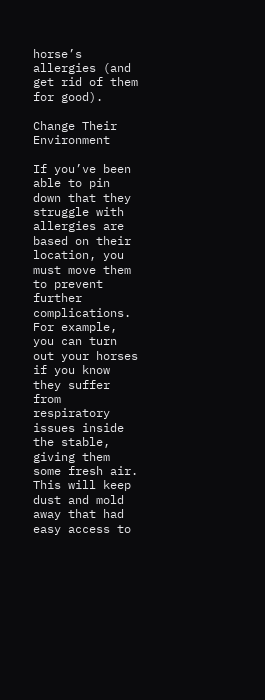horse’s allergies (and get rid of them for good).

Change Their Environment

If you’ve been able to pin down that they struggle with allergies are based on their location, you must move them to prevent further complications. For example, you can turn out your horses if you know they suffer from respiratory issues inside the stable, giving them some fresh air. This will keep dust and mold away that had easy access to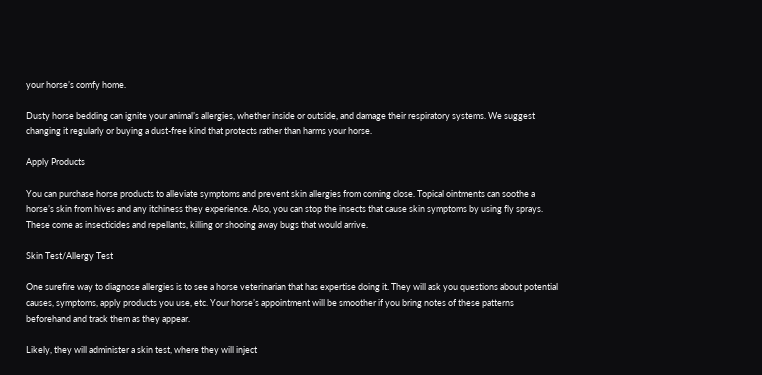your horse’s comfy home.

Dusty horse bedding can ignite your animal’s allergies, whether inside or outside, and damage their respiratory systems. We suggest changing it regularly or buying a dust-free kind that protects rather than harms your horse.

Apply Products

You can purchase horse products to alleviate symptoms and prevent skin allergies from coming close. Topical ointments can soothe a horse’s skin from hives and any itchiness they experience. Also, you can stop the insects that cause skin symptoms by using fly sprays. These come as insecticides and repellants, killing or shooing away bugs that would arrive.

Skin Test/Allergy Test

One surefire way to diagnose allergies is to see a horse veterinarian that has expertise doing it. They will ask you questions about potential causes, symptoms, apply products you use, etc. Your horse’s appointment will be smoother if you bring notes of these patterns beforehand and track them as they appear.

Likely, they will administer a skin test, where they will inject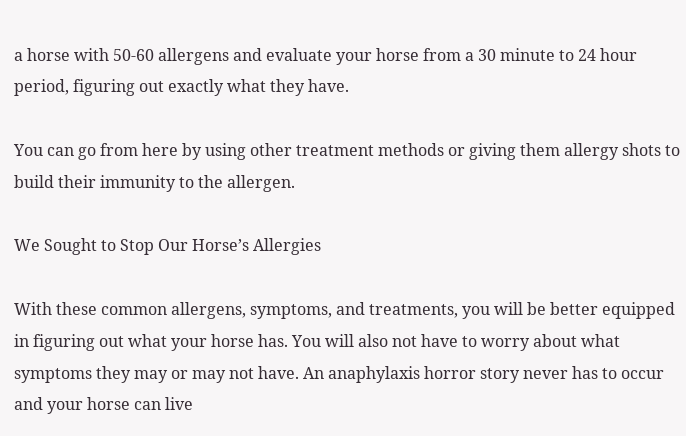a horse with 50-60 allergens and evaluate your horse from a 30 minute to 24 hour period, figuring out exactly what they have.

You can go from here by using other treatment methods or giving them allergy shots to build their immunity to the allergen.

We Sought to Stop Our Horse’s Allergies

With these common allergens, symptoms, and treatments, you will be better equipped in figuring out what your horse has. You will also not have to worry about what symptoms they may or may not have. An anaphylaxis horror story never has to occur and your horse can live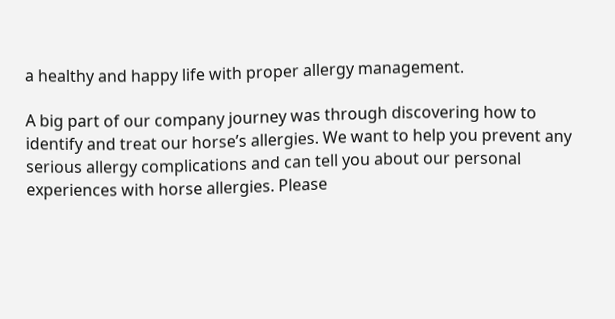a healthy and happy life with proper allergy management.

A big part of our company journey was through discovering how to identify and treat our horse’s allergies. We want to help you prevent any serious allergy complications and can tell you about our personal experiences with horse allergies. Please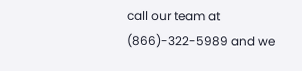call our team at (866)-322-5989 and we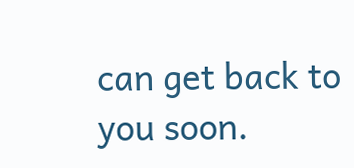can get back to you soon.